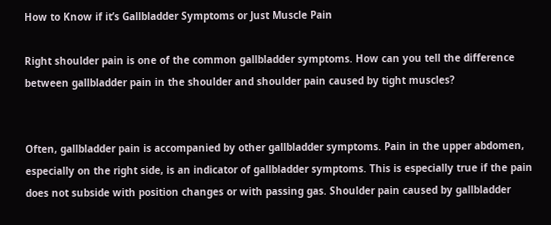How to Know if it’s Gallbladder Symptoms or Just Muscle Pain

Right shoulder pain is one of the common gallbladder symptoms. How can you tell the difference between gallbladder pain in the shoulder and shoulder pain caused by tight muscles?


Often, gallbladder pain is accompanied by other gallbladder symptoms. Pain in the upper abdomen, especially on the right side, is an indicator of gallbladder symptoms. This is especially true if the pain does not subside with position changes or with passing gas. Shoulder pain caused by gallbladder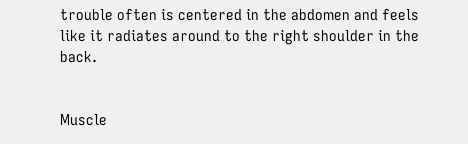trouble often is centered in the abdomen and feels like it radiates around to the right shoulder in the back.


Muscle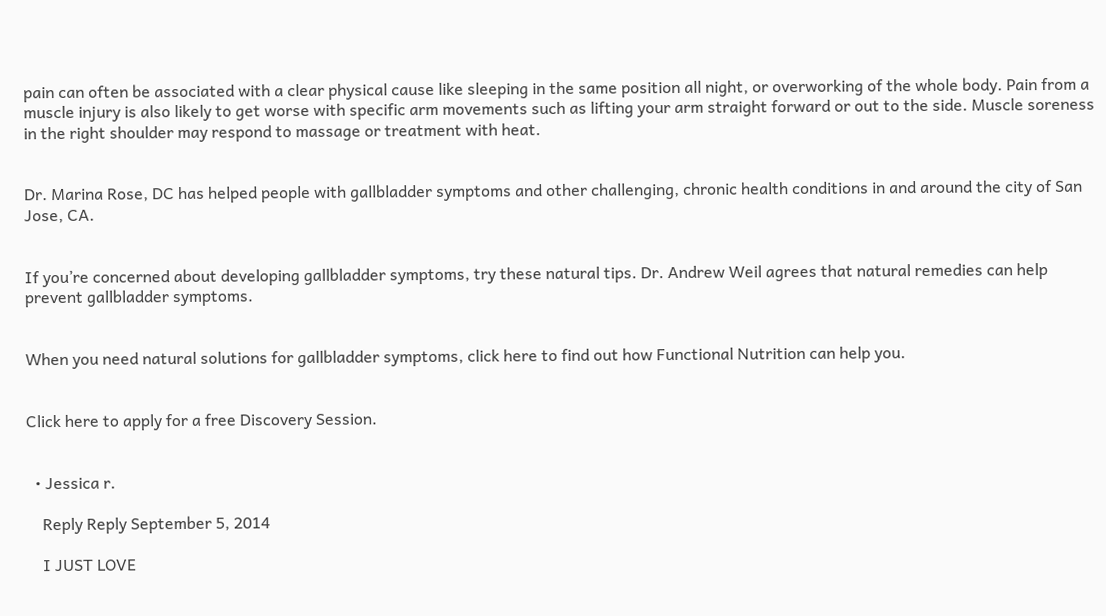pain can often be associated with a clear physical cause like sleeping in the same position all night, or overworking of the whole body. Pain from a muscle injury is also likely to get worse with specific arm movements such as lifting your arm straight forward or out to the side. Muscle soreness in the right shoulder may respond to massage or treatment with heat.


Dr. Marina Rose, DC has helped people with gallbladder symptoms and other challenging, chronic health conditions in and around the city of San Jose, CA.


If you’re concerned about developing gallbladder symptoms, try these natural tips. Dr. Andrew Weil agrees that natural remedies can help prevent gallbladder symptoms.


When you need natural solutions for gallbladder symptoms, click here to find out how Functional Nutrition can help you.


Click here to apply for a free Discovery Session.


  • Jessica r.

    Reply Reply September 5, 2014

    I JUST LOVE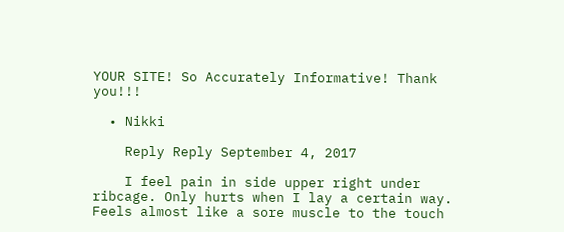YOUR SITE! So Accurately Informative! Thank you!!!

  • Nikki

    Reply Reply September 4, 2017

    I feel pain in side upper right under ribcage. Only hurts when I lay a certain way. Feels almost like a sore muscle to the touch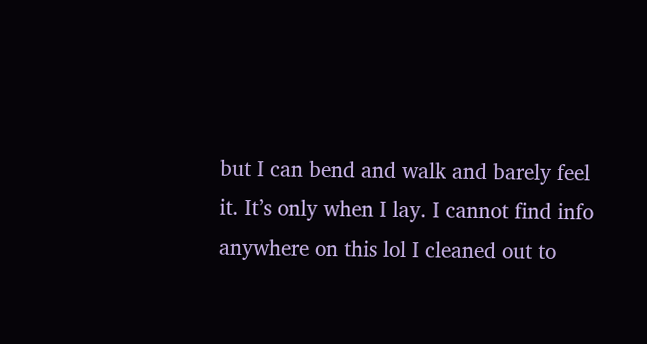but I can bend and walk and barely feel it. It’s only when I lay. I cannot find info anywhere on this lol I cleaned out to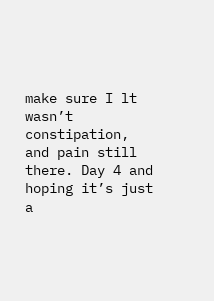make sure I lt wasn’t constipation, and pain still there. Day 4 and hoping it’s just a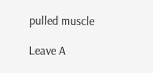pulled muscle

Leave A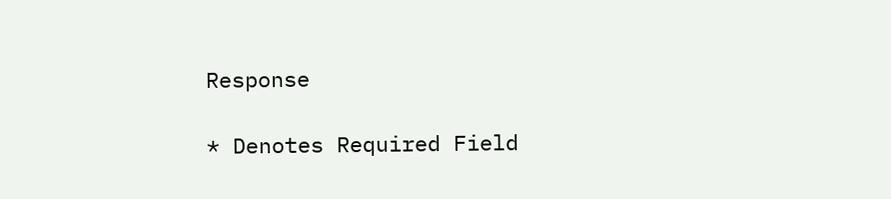Response

* Denotes Required Field